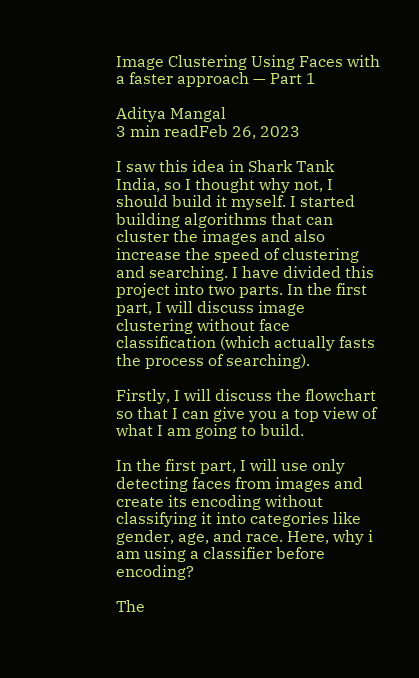Image Clustering Using Faces with a faster approach — Part 1

Aditya Mangal
3 min readFeb 26, 2023

I saw this idea in Shark Tank India, so I thought why not, I should build it myself. I started building algorithms that can cluster the images and also increase the speed of clustering and searching. I have divided this project into two parts. In the first part, I will discuss image clustering without face classification (which actually fasts the process of searching).

Firstly, I will discuss the flowchart so that I can give you a top view of what I am going to build.

In the first part, I will use only detecting faces from images and create its encoding without classifying it into categories like gender, age, and race. Here, why i am using a classifier before encoding?

The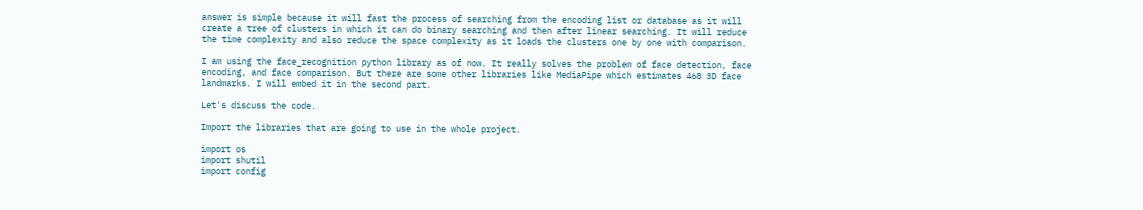answer is simple because it will fast the process of searching from the encoding list or database as it will create a tree of clusters in which it can do binary searching and then after linear searching. It will reduce the time complexity and also reduce the space complexity as it loads the clusters one by one with comparison.

I am using the face_recognition python library as of now. It really solves the problem of face detection, face encoding, and face comparison. But there are some other libraries like MediaPipe which estimates 468 3D face landmarks. I will embed it in the second part.

Let's discuss the code.

Import the libraries that are going to use in the whole project.

import os
import shutil
import config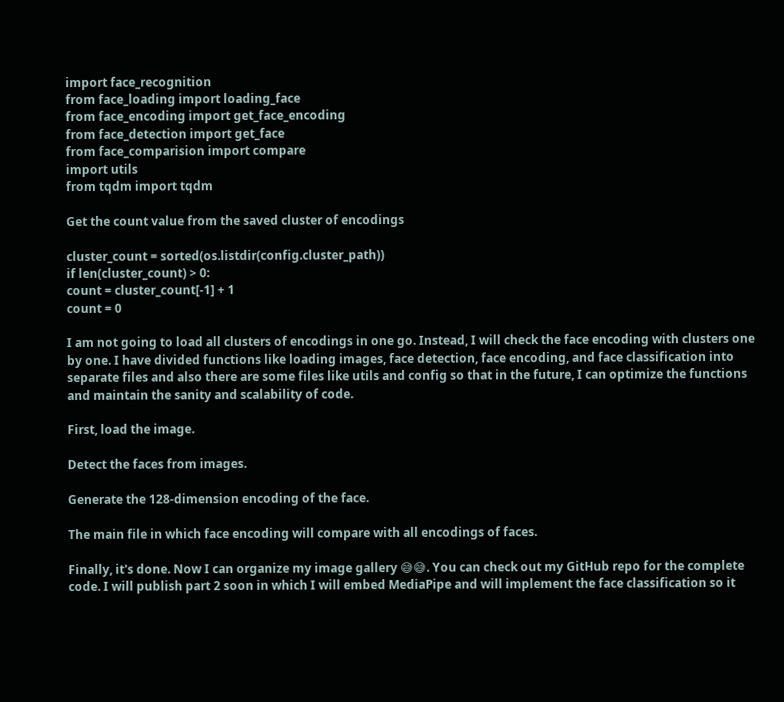import face_recognition
from face_loading import loading_face
from face_encoding import get_face_encoding
from face_detection import get_face
from face_comparision import compare
import utils
from tqdm import tqdm

Get the count value from the saved cluster of encodings

cluster_count = sorted(os.listdir(config.cluster_path))
if len(cluster_count) > 0:
count = cluster_count[-1] + 1
count = 0

I am not going to load all clusters of encodings in one go. Instead, I will check the face encoding with clusters one by one. I have divided functions like loading images, face detection, face encoding, and face classification into separate files and also there are some files like utils and config so that in the future, I can optimize the functions and maintain the sanity and scalability of code.

First, load the image.

Detect the faces from images.

Generate the 128-dimension encoding of the face.

The main file in which face encoding will compare with all encodings of faces.

Finally, it's done. Now I can organize my image gallery 😅😅. You can check out my GitHub repo for the complete code. I will publish part 2 soon in which I will embed MediaPipe and will implement the face classification so it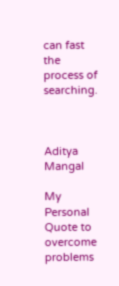can fast the process of searching.



Aditya Mangal

My Personal Quote to overcome problems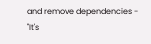and remove dependencies - "It's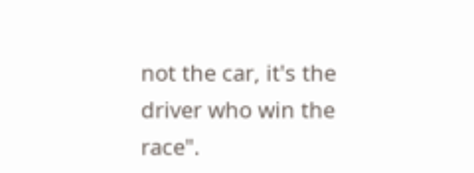not the car, it's the driver who win the race".